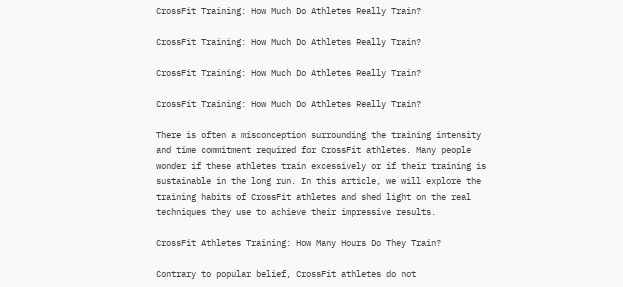CrossFit Training: How Much Do Athletes Really Train?

CrossFit Training: How Much Do Athletes Really Train?

CrossFit Training: How Much Do Athletes Really Train?

CrossFit Training: How Much Do Athletes Really Train?

There is often a misconception surrounding the training intensity and time commitment required for CrossFit athletes. Many people wonder if these athletes train excessively or if their training is sustainable in the long run. In this article, we will explore the training habits of CrossFit athletes and shed light on the real techniques they use to achieve their impressive results.

CrossFit Athletes Training: How Many Hours Do They Train?

Contrary to popular belief, CrossFit athletes do not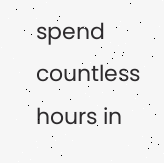spend countless hours in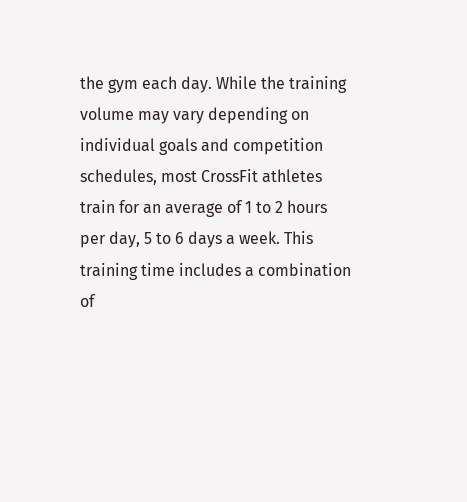the gym each day. While the training volume may vary depending on individual goals and competition schedules, most CrossFit athletes train for an average of 1 to 2 hours per day, 5 to 6 days a week. This training time includes a combination of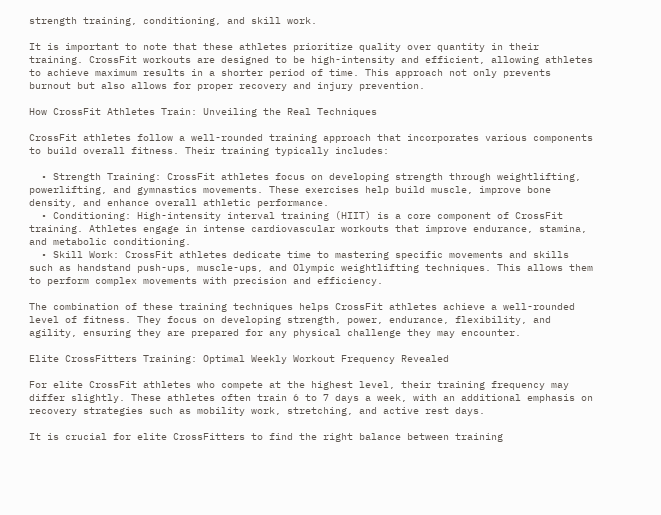strength training, conditioning, and skill work.

It is important to note that these athletes prioritize quality over quantity in their training. CrossFit workouts are designed to be high-intensity and efficient, allowing athletes to achieve maximum results in a shorter period of time. This approach not only prevents burnout but also allows for proper recovery and injury prevention.

How CrossFit Athletes Train: Unveiling the Real Techniques

CrossFit athletes follow a well-rounded training approach that incorporates various components to build overall fitness. Their training typically includes:

  • Strength Training: CrossFit athletes focus on developing strength through weightlifting, powerlifting, and gymnastics movements. These exercises help build muscle, improve bone density, and enhance overall athletic performance.
  • Conditioning: High-intensity interval training (HIIT) is a core component of CrossFit training. Athletes engage in intense cardiovascular workouts that improve endurance, stamina, and metabolic conditioning.
  • Skill Work: CrossFit athletes dedicate time to mastering specific movements and skills such as handstand push-ups, muscle-ups, and Olympic weightlifting techniques. This allows them to perform complex movements with precision and efficiency.

The combination of these training techniques helps CrossFit athletes achieve a well-rounded level of fitness. They focus on developing strength, power, endurance, flexibility, and agility, ensuring they are prepared for any physical challenge they may encounter.

Elite CrossFitters Training: Optimal Weekly Workout Frequency Revealed

For elite CrossFit athletes who compete at the highest level, their training frequency may differ slightly. These athletes often train 6 to 7 days a week, with an additional emphasis on recovery strategies such as mobility work, stretching, and active rest days.

It is crucial for elite CrossFitters to find the right balance between training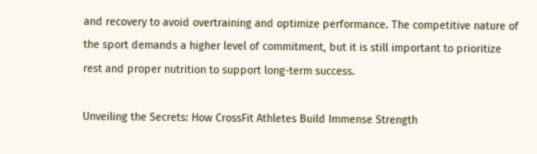and recovery to avoid overtraining and optimize performance. The competitive nature of the sport demands a higher level of commitment, but it is still important to prioritize rest and proper nutrition to support long-term success.

Unveiling the Secrets: How CrossFit Athletes Build Immense Strength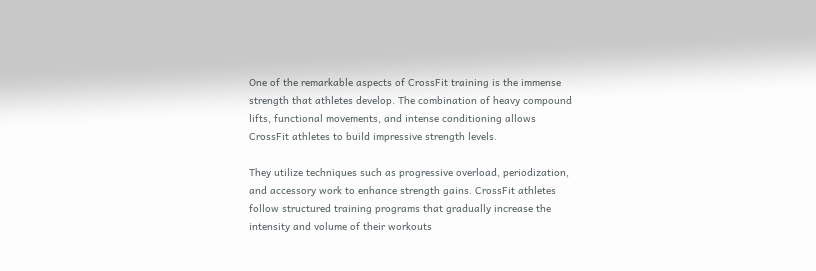One of the remarkable aspects of CrossFit training is the immense strength that athletes develop. The combination of heavy compound lifts, functional movements, and intense conditioning allows CrossFit athletes to build impressive strength levels.

They utilize techniques such as progressive overload, periodization, and accessory work to enhance strength gains. CrossFit athletes follow structured training programs that gradually increase the intensity and volume of their workouts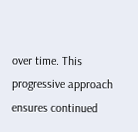over time. This progressive approach ensures continued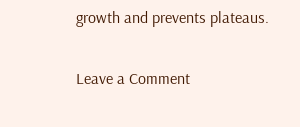growth and prevents plateaus.

Leave a Comment